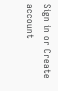Sign in or Create account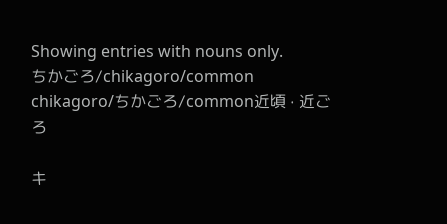Showing entries with nouns only.
ちかごろ/chikagoro/common chikagoro/ちかごろ/common近頃 · 近ごろ

キ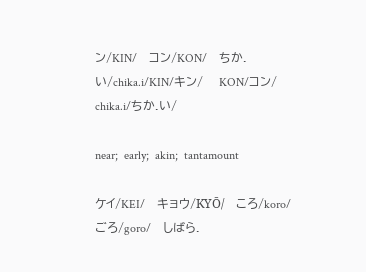ン/KIN/    コン/KON/    ちか.い/chika.i/KIN/キン/    KON/コン/    chika.i/ちか.い/

near;  early;  akin;  tantamount

ケイ/KEI/    キョウ/KYŌ/    ころ/koro/    ごろ/goro/    しばら.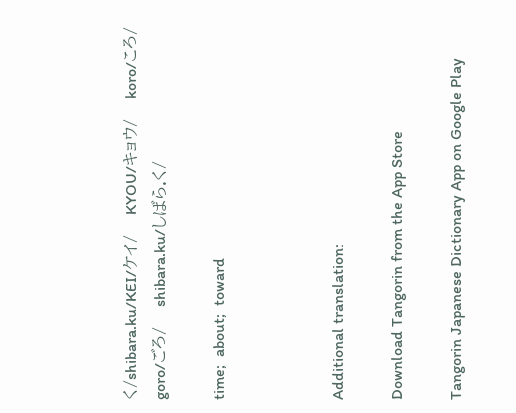く/shibara.ku/KEI/ケイ/    KYOU/キョウ/    koro/ころ/    goro/ごろ/    shibara.ku/しばら.く/

time;  about;  toward



Additional translation:

Download Tangorin from the App Store

Tangorin Japanese Dictionary App on Google Play